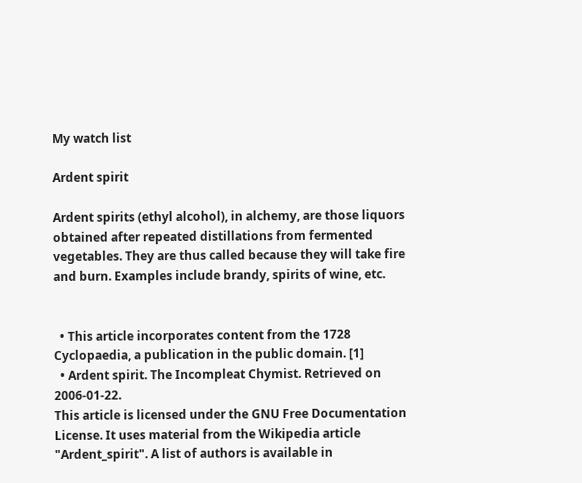My watch list

Ardent spirit

Ardent spirits (ethyl alcohol), in alchemy, are those liquors obtained after repeated distillations from fermented vegetables. They are thus called because they will take fire and burn. Examples include brandy, spirits of wine, etc.


  • This article incorporates content from the 1728 Cyclopaedia, a publication in the public domain. [1]
  • Ardent spirit. The Incompleat Chymist. Retrieved on 2006-01-22.
This article is licensed under the GNU Free Documentation License. It uses material from the Wikipedia article "Ardent_spirit". A list of authors is available in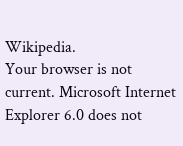Wikipedia.
Your browser is not current. Microsoft Internet Explorer 6.0 does not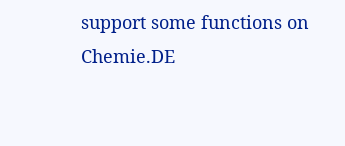support some functions on Chemie.DE